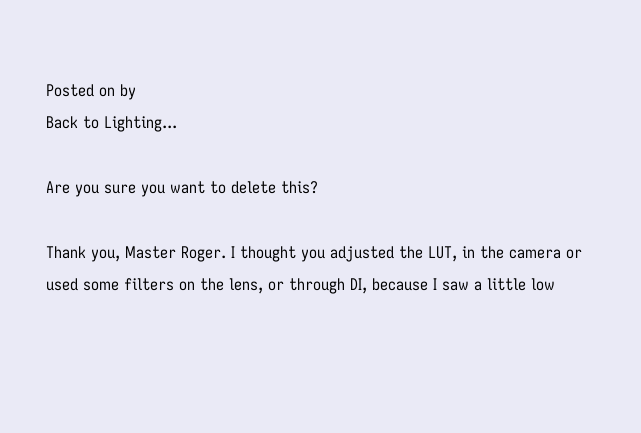Posted on by
Back to Lighting...

Are you sure you want to delete this?

Thank you, Master Roger. I thought you adjusted the LUT, in the camera or used some filters on the lens, or through DI, because I saw a little low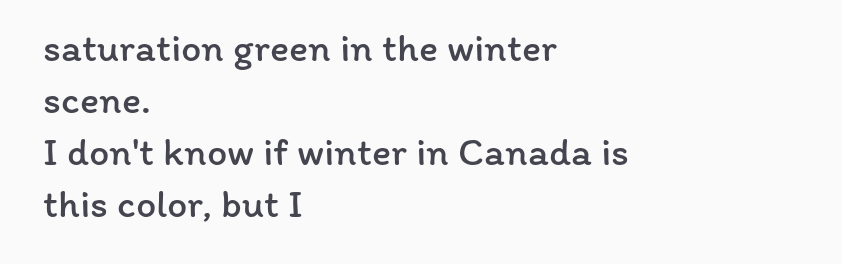saturation green in the winter scene.
I don't know if winter in Canada is this color, but I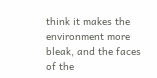think it makes the environment more bleak, and the faces of the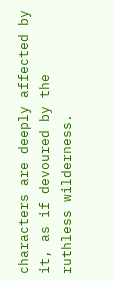characters are deeply affected by it, as if devoured by the ruthless wilderness.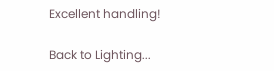Excellent handling!

Back to Lighting...